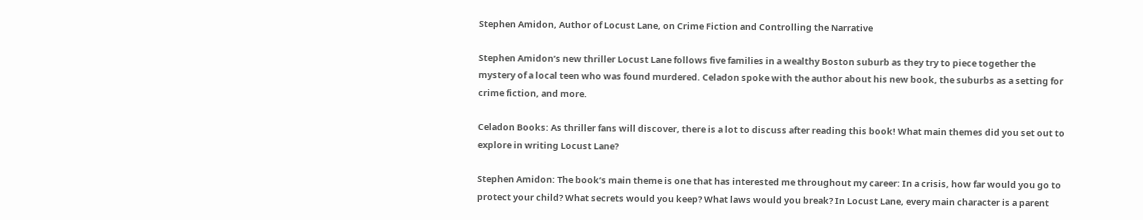Stephen Amidon, Author of Locust Lane, on Crime Fiction and Controlling the Narrative

Stephen Amidon’s new thriller Locust Lane follows five families in a wealthy Boston suburb as they try to piece together the mystery of a local teen who was found murdered. Celadon spoke with the author about his new book, the suburbs as a setting for crime fiction, and more.

Celadon Books: As thriller fans will discover, there is a lot to discuss after reading this book! What main themes did you set out to explore in writing Locust Lane?

Stephen Amidon: The book’s main theme is one that has interested me throughout my career: In a crisis, how far would you go to protect your child? What secrets would you keep? What laws would you break? In Locust Lane, every main character is a parent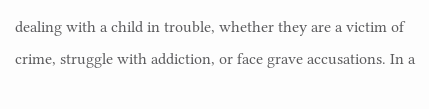dealing with a child in trouble, whether they are a victim of crime, struggle with addiction, or face grave accusations. In a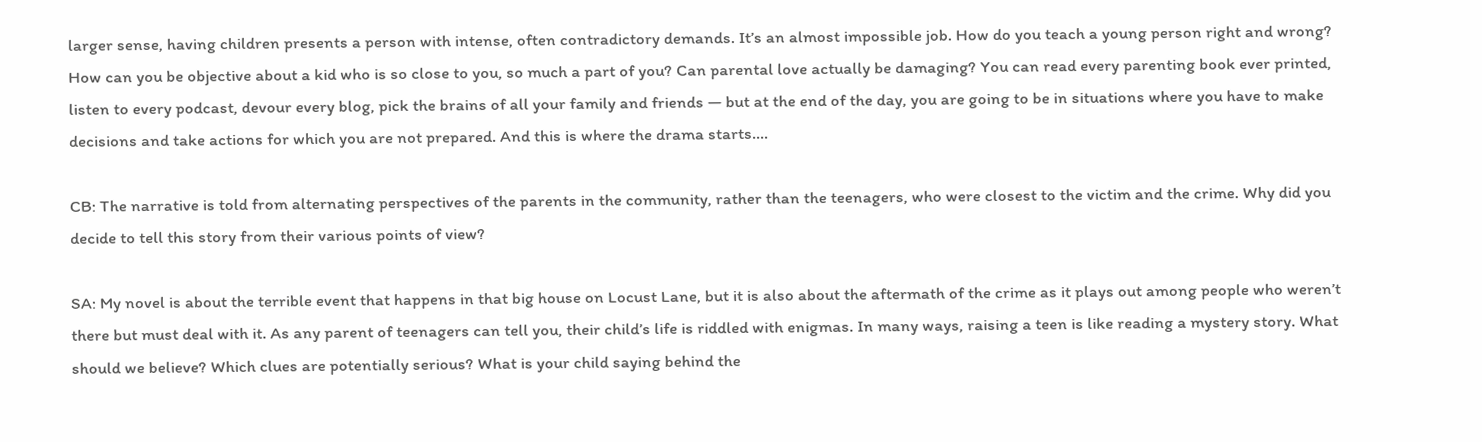larger sense, having children presents a person with intense, often contradictory demands. It’s an almost impossible job. How do you teach a young person right and wrong? How can you be objective about a kid who is so close to you, so much a part of you? Can parental love actually be damaging? You can read every parenting book ever printed, listen to every podcast, devour every blog, pick the brains of all your family and friends — but at the end of the day, you are going to be in situations where you have to make decisions and take actions for which you are not prepared. And this is where the drama starts.…

CB: The narrative is told from alternating perspectives of the parents in the community, rather than the teenagers, who were closest to the victim and the crime. Why did you decide to tell this story from their various points of view?

SA: My novel is about the terrible event that happens in that big house on Locust Lane, but it is also about the aftermath of the crime as it plays out among people who weren’t there but must deal with it. As any parent of teenagers can tell you, their child’s life is riddled with enigmas. In many ways, raising a teen is like reading a mystery story. What should we believe? Which clues are potentially serious? What is your child saying behind the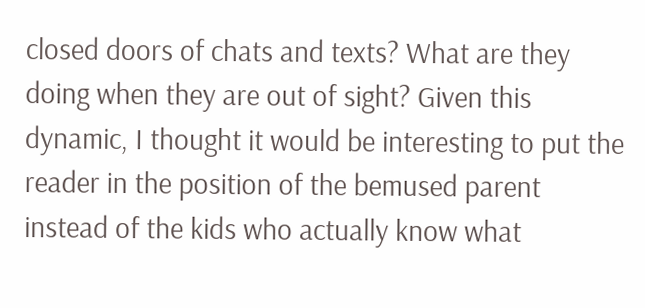closed doors of chats and texts? What are they doing when they are out of sight? Given this dynamic, I thought it would be interesting to put the reader in the position of the bemused parent instead of the kids who actually know what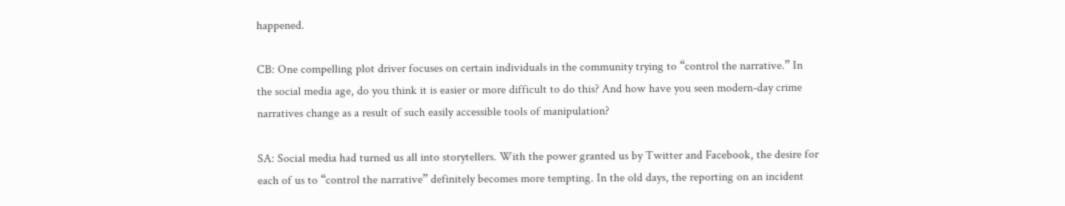happened.

CB: One compelling plot driver focuses on certain individuals in the community trying to “control the narrative.” In the social media age, do you think it is easier or more difficult to do this? And how have you seen modern-day crime narratives change as a result of such easily accessible tools of manipulation?

SA: Social media had turned us all into storytellers. With the power granted us by Twitter and Facebook, the desire for each of us to “control the narrative” definitely becomes more tempting. In the old days, the reporting on an incident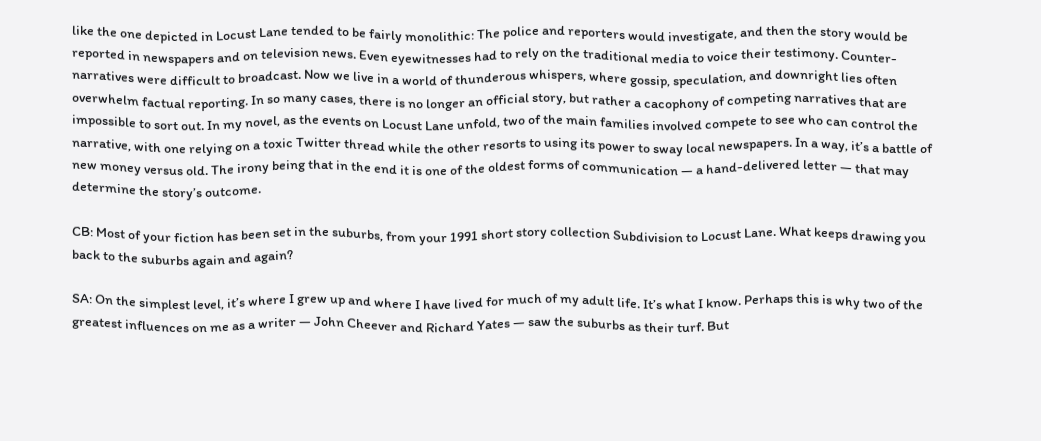like the one depicted in Locust Lane tended to be fairly monolithic: The police and reporters would investigate, and then the story would be reported in newspapers and on television news. Even eyewitnesses had to rely on the traditional media to voice their testimony. Counter-narratives were difficult to broadcast. Now we live in a world of thunderous whispers, where gossip, speculation, and downright lies often overwhelm factual reporting. In so many cases, there is no longer an official story, but rather a cacophony of competing narratives that are impossible to sort out. In my novel, as the events on Locust Lane unfold, two of the main families involved compete to see who can control the narrative, with one relying on a toxic Twitter thread while the other resorts to using its power to sway local newspapers. In a way, it’s a battle of new money versus old. The irony being that in the end it is one of the oldest forms of communication — a hand-delivered letter — that may determine the story’s outcome.

CB: Most of your fiction has been set in the suburbs, from your 1991 short story collection Subdivision to Locust Lane. What keeps drawing you back to the suburbs again and again?

SA: On the simplest level, it’s where I grew up and where I have lived for much of my adult life. It’s what I know. Perhaps this is why two of the greatest influences on me as a writer — John Cheever and Richard Yates — saw the suburbs as their turf. But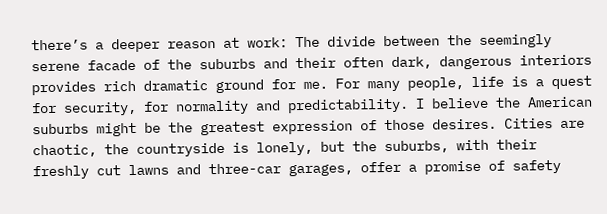there’s a deeper reason at work: The divide between the seemingly serene facade of the suburbs and their often dark, dangerous interiors provides rich dramatic ground for me. For many people, life is a quest for security, for normality and predictability. I believe the American suburbs might be the greatest expression of those desires. Cities are chaotic, the countryside is lonely, but the suburbs, with their freshly cut lawns and three-car garages, offer a promise of safety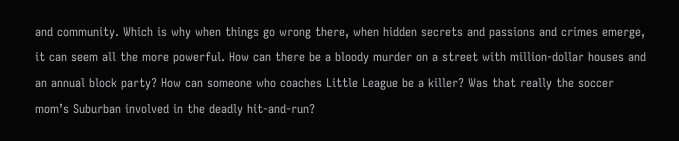and community. Which is why when things go wrong there, when hidden secrets and passions and crimes emerge, it can seem all the more powerful. How can there be a bloody murder on a street with million-dollar houses and an annual block party? How can someone who coaches Little League be a killer? Was that really the soccer mom’s Suburban involved in the deadly hit-and-run?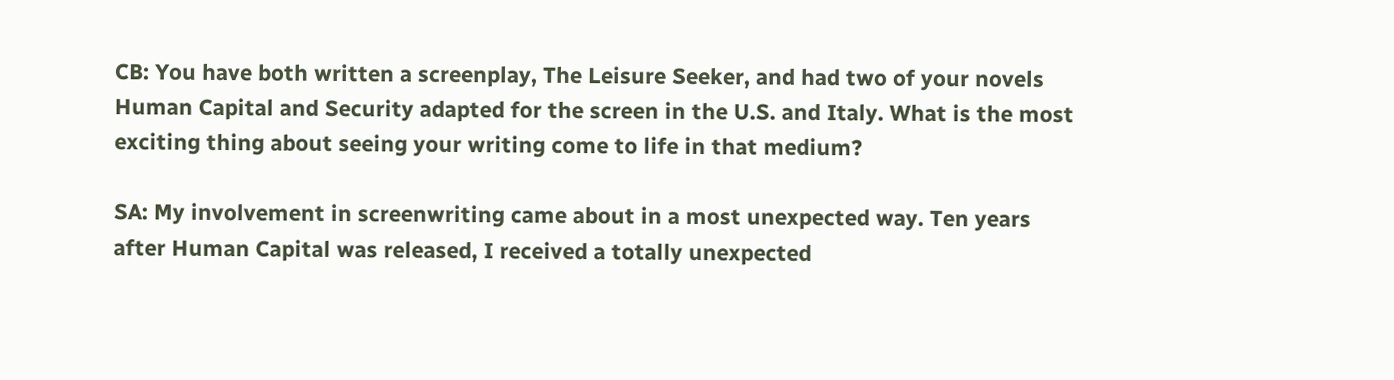CB: You have both written a screenplay, The Leisure Seeker, and had two of your novels Human Capital and Security adapted for the screen in the U.S. and Italy. What is the most exciting thing about seeing your writing come to life in that medium?

SA: My involvement in screenwriting came about in a most unexpected way. Ten years after Human Capital was released, I received a totally unexpected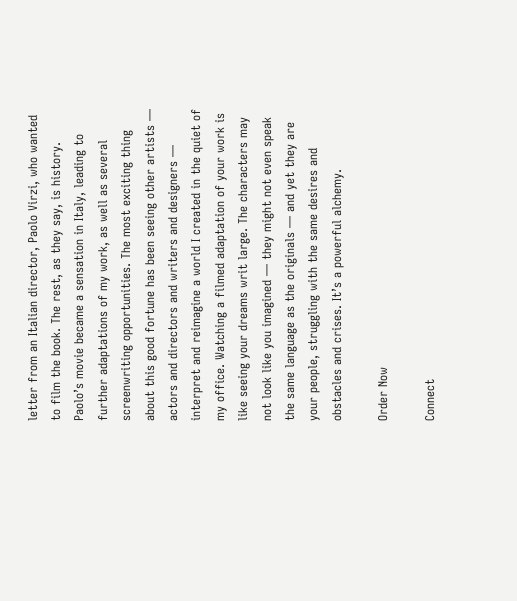letter from an Italian director, Paolo Virzi, who wanted to film the book. The rest, as they say, is history. Paolo’s movie became a sensation in Italy, leading to further adaptations of my work, as well as several screenwriting opportunities. The most exciting thing about this good fortune has been seeing other artists — actors and directors and writers and designers — interpret and reimagine a world I created in the quiet of my office. Watching a filmed adaptation of your work is like seeing your dreams writ large. The characters may not look like you imagined — they might not even speak the same language as the originals — and yet they are your people, struggling with the same desires and obstacles and crises. It’s a powerful alchemy.

Order Now

Connect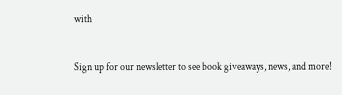with


Sign up for our newsletter to see book giveaways, news, and more!